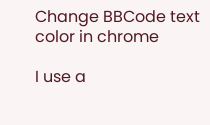Change BBCode text color in chrome

I use a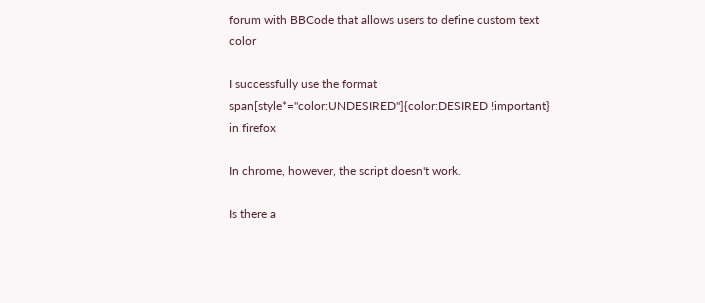forum with BBCode that allows users to define custom text color

I successfully use the format span[style*="color:UNDESIRED"]{color:DESIRED !important} in firefox

In chrome, however, the script doesn't work.

Is there a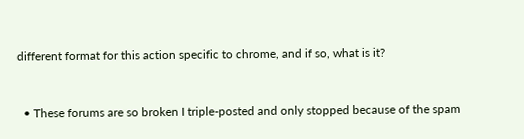different format for this action specific to chrome, and if so, what is it?


  • These forums are so broken I triple-posted and only stopped because of the spam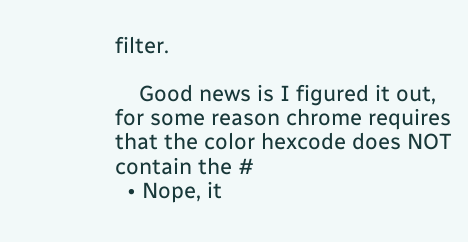filter.

    Good news is I figured it out, for some reason chrome requires that the color hexcode does NOT contain the #
  • Nope, it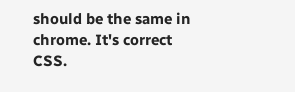should be the same in chrome. It's correct CSS.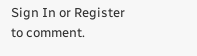Sign In or Register to comment.